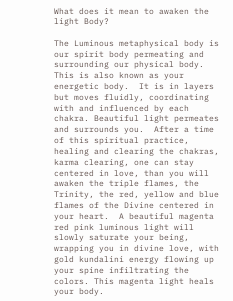What does it mean to awaken the light Body?

The Luminous metaphysical body is our spirit body permeating and surrounding our physical body.  This is also known as your energetic body.  It is in layers but moves fluidly, coordinating with and influenced by each chakra. Beautiful light permeates and surrounds you.  After a time of this spiritual practice, healing and clearing the chakras,  karma clearing, one can stay  centered in love, than you will awaken the triple flames, the Trinity, the red, yellow and blue flames of the Divine centered in your heart.  A beautiful magenta red pink luminous light will slowly saturate your being, wrapping you in divine love, with gold kundalini energy flowing up your spine infiltrating the colors. This magenta light heals your body.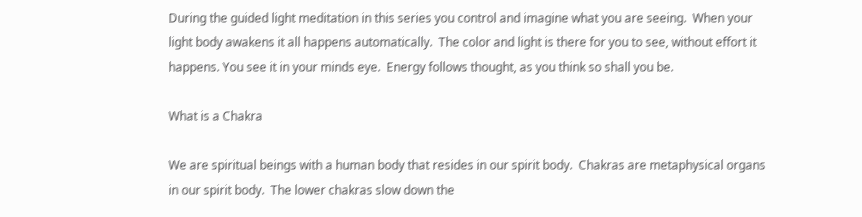During the guided light meditation in this series you control and imagine what you are seeing.  When your light body awakens it all happens automatically.  The color and light is there for you to see, without effort it happens. You see it in your minds eye.  Energy follows thought, as you think so shall you be.

What is a Chakra

We are spiritual beings with a human body that resides in our spirit body.  Chakras are metaphysical organs in our spirit body.  The lower chakras slow down the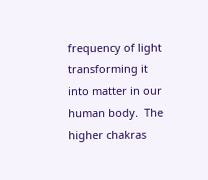frequency of light transforming it into matter in our human body.  The higher chakras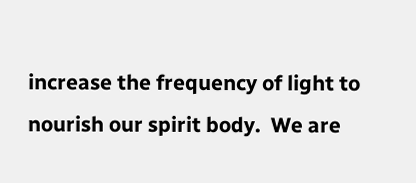increase the frequency of light to nourish our spirit body.  We are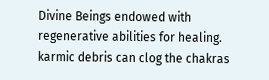Divine Beings endowed with regenerative abilities for healing.  karmic debris can clog the chakras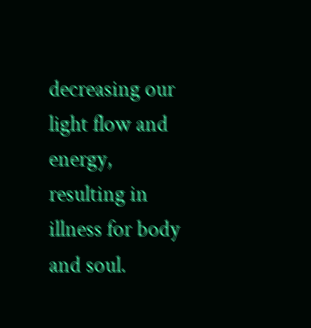decreasing our light flow and energy, resulting in illness for body and soul.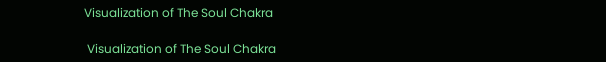Visualization of The Soul Chakra

 Visualization of The Soul Chakra